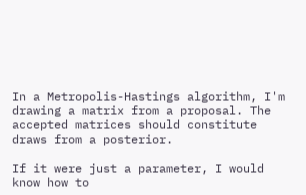In a Metropolis-Hastings algorithm, I'm drawing a matrix from a proposal. The accepted matrices should constitute draws from a posterior.

If it were just a parameter, I would know how to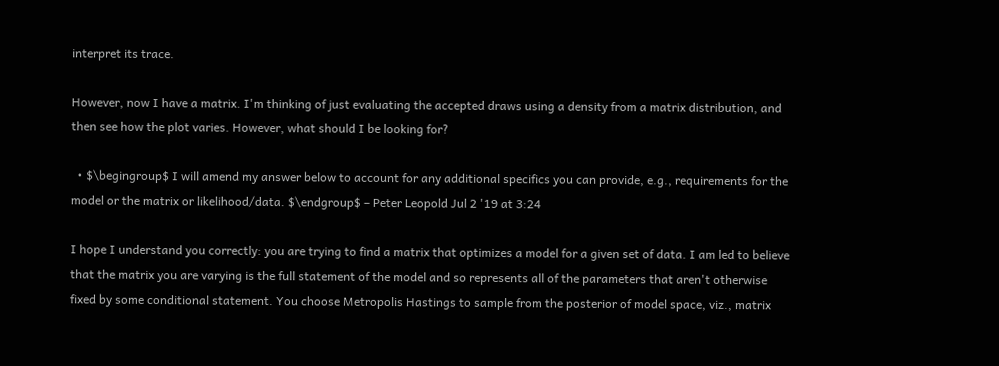interpret its trace.

However, now I have a matrix. I'm thinking of just evaluating the accepted draws using a density from a matrix distribution, and then see how the plot varies. However, what should I be looking for?

  • $\begingroup$ I will amend my answer below to account for any additional specifics you can provide, e.g., requirements for the model or the matrix or likelihood/data. $\endgroup$ – Peter Leopold Jul 2 '19 at 3:24

I hope I understand you correctly: you are trying to find a matrix that optimizes a model for a given set of data. I am led to believe that the matrix you are varying is the full statement of the model and so represents all of the parameters that aren't otherwise fixed by some conditional statement. You choose Metropolis Hastings to sample from the posterior of model space, viz., matrix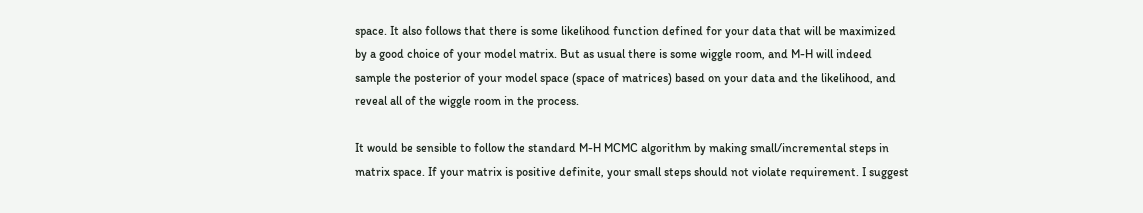space. It also follows that there is some likelihood function defined for your data that will be maximized by a good choice of your model matrix. But as usual there is some wiggle room, and M-H will indeed sample the posterior of your model space (space of matrices) based on your data and the likelihood, and reveal all of the wiggle room in the process.

It would be sensible to follow the standard M-H MCMC algorithm by making small/incremental steps in matrix space. If your matrix is positive definite, your small steps should not violate requirement. I suggest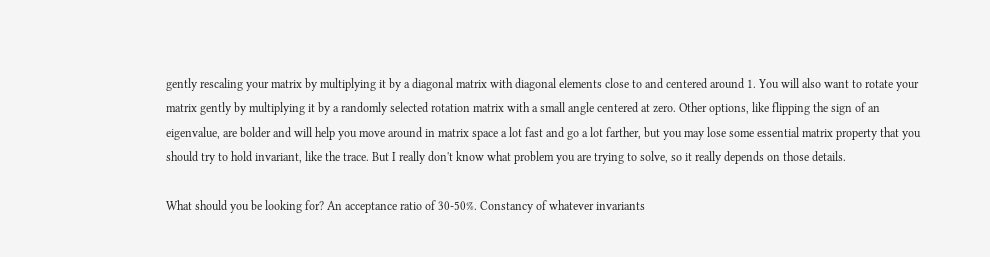gently rescaling your matrix by multiplying it by a diagonal matrix with diagonal elements close to and centered around 1. You will also want to rotate your matrix gently by multiplying it by a randomly selected rotation matrix with a small angle centered at zero. Other options, like flipping the sign of an eigenvalue, are bolder and will help you move around in matrix space a lot fast and go a lot farther, but you may lose some essential matrix property that you should try to hold invariant, like the trace. But I really don't know what problem you are trying to solve, so it really depends on those details.

What should you be looking for? An acceptance ratio of 30-50%. Constancy of whatever invariants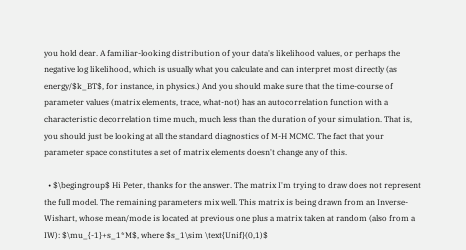you hold dear. A familiar-looking distribution of your data's likelihood values, or perhaps the negative log likelihood, which is usually what you calculate and can interpret most directly (as energy/$k_BT$, for instance, in physics.) And you should make sure that the time-course of parameter values (matrix elements, trace, what-not) has an autocorrelation function with a characteristic decorrelation time much, much less than the duration of your simulation. That is, you should just be looking at all the standard diagnostics of M-H MCMC. The fact that your parameter space constitutes a set of matrix elements doesn't change any of this.

  • $\begingroup$ Hi Peter, thanks for the answer. The matrix I'm trying to draw does not represent the full model. The remaining parameters mix well. This matrix is being drawn from an Inverse-Wishart, whose mean/mode is located at previous one plus a matrix taken at random (also from a IW): $\mu_{-1}+s_1*M$, where $s_1\sim \text{Unif}(0,1)$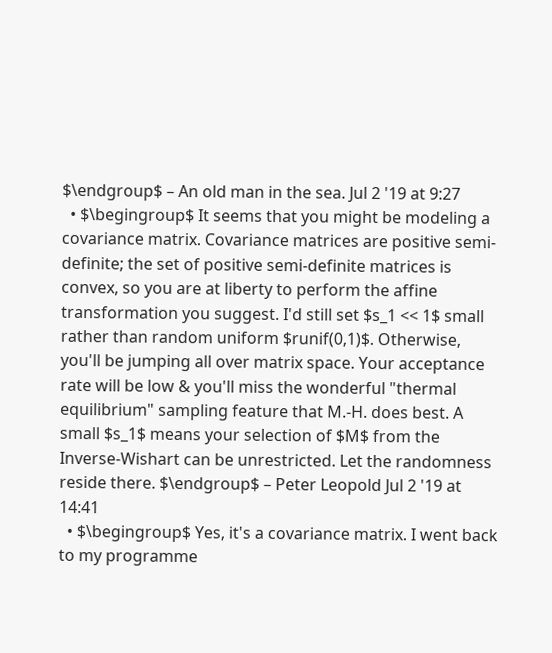$\endgroup$ – An old man in the sea. Jul 2 '19 at 9:27
  • $\begingroup$ It seems that you might be modeling a covariance matrix. Covariance matrices are positive semi-definite; the set of positive semi-definite matrices is convex, so you are at liberty to perform the affine transformation you suggest. I'd still set $s_1 << 1$ small rather than random uniform $runif(0,1)$. Otherwise, you'll be jumping all over matrix space. Your acceptance rate will be low & you'll miss the wonderful "thermal equilibrium" sampling feature that M.-H. does best. A small $s_1$ means your selection of $M$ from the Inverse-Wishart can be unrestricted. Let the randomness reside there. $\endgroup$ – Peter Leopold Jul 2 '19 at 14:41
  • $\begingroup$ Yes, it's a covariance matrix. I went back to my programme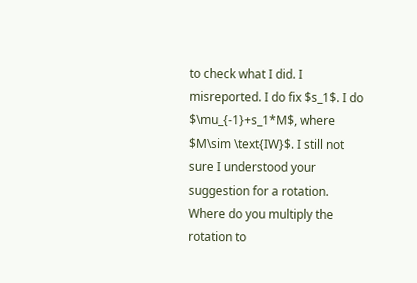to check what I did. I misreported. I do fix $s_1$. I do $\mu_{-1}+s_1*M$, where $M\sim \text{IW}$. I still not sure I understood your suggestion for a rotation. Where do you multiply the rotation to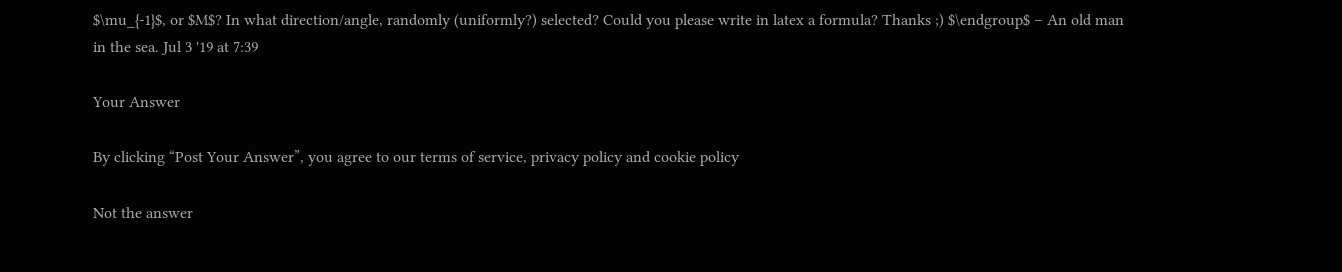$\mu_{-1}$, or $M$? In what direction/angle, randomly (uniformly?) selected? Could you please write in latex a formula? Thanks ;) $\endgroup$ – An old man in the sea. Jul 3 '19 at 7:39

Your Answer

By clicking “Post Your Answer”, you agree to our terms of service, privacy policy and cookie policy

Not the answer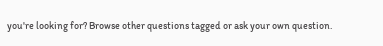you're looking for? Browse other questions tagged or ask your own question.